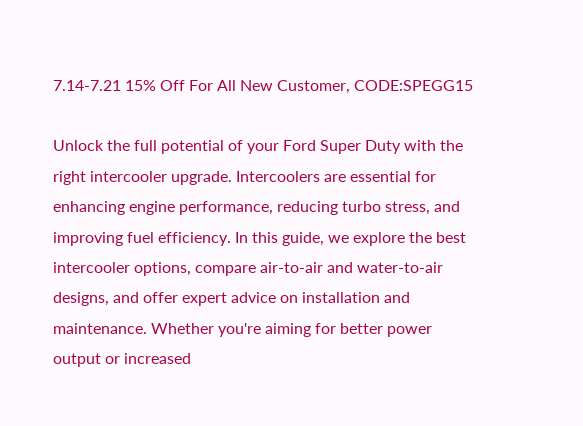7.14-7.21 15% Off For All New Customer, CODE:SPEGG15

Unlock the full potential of your Ford Super Duty with the right intercooler upgrade. Intercoolers are essential for enhancing engine performance, reducing turbo stress, and improving fuel efficiency. In this guide, we explore the best intercooler options, compare air-to-air and water-to-air designs, and offer expert advice on installation and maintenance. Whether you're aiming for better power output or increased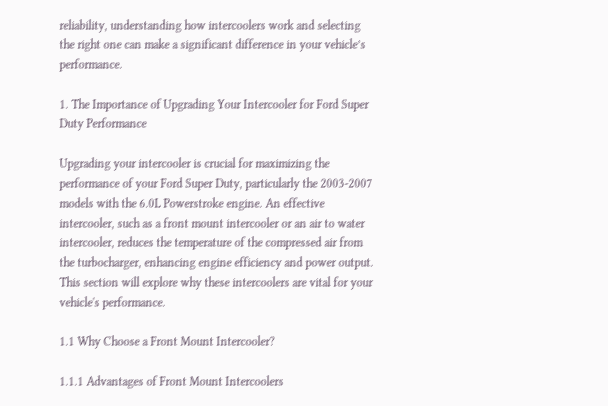reliability, understanding how intercoolers work and selecting the right one can make a significant difference in your vehicle’s performance.

1. The Importance of Upgrading Your Intercooler for Ford Super Duty Performance

Upgrading your intercooler is crucial for maximizing the performance of your Ford Super Duty, particularly the 2003-2007 models with the 6.0L Powerstroke engine. An effective intercooler, such as a front mount intercooler or an air to water intercooler, reduces the temperature of the compressed air from the turbocharger, enhancing engine efficiency and power output. This section will explore why these intercoolers are vital for your vehicle's performance.

1.1 Why Choose a Front Mount Intercooler?

1.1.1 Advantages of Front Mount Intercoolers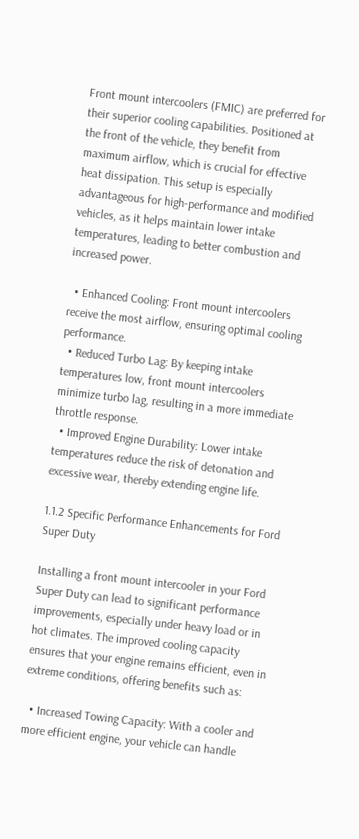Front mount intercoolers (FMIC) are preferred for their superior cooling capabilities. Positioned at the front of the vehicle, they benefit from maximum airflow, which is crucial for effective heat dissipation. This setup is especially advantageous for high-performance and modified vehicles, as it helps maintain lower intake temperatures, leading to better combustion and increased power.

  • Enhanced Cooling: Front mount intercoolers receive the most airflow, ensuring optimal cooling performance.
  • Reduced Turbo Lag: By keeping intake temperatures low, front mount intercoolers minimize turbo lag, resulting in a more immediate throttle response.
  • Improved Engine Durability: Lower intake temperatures reduce the risk of detonation and excessive wear, thereby extending engine life.

1.1.2 Specific Performance Enhancements for Ford Super Duty

Installing a front mount intercooler in your Ford Super Duty can lead to significant performance improvements, especially under heavy load or in hot climates. The improved cooling capacity ensures that your engine remains efficient, even in extreme conditions, offering benefits such as:

  • Increased Towing Capacity: With a cooler and more efficient engine, your vehicle can handle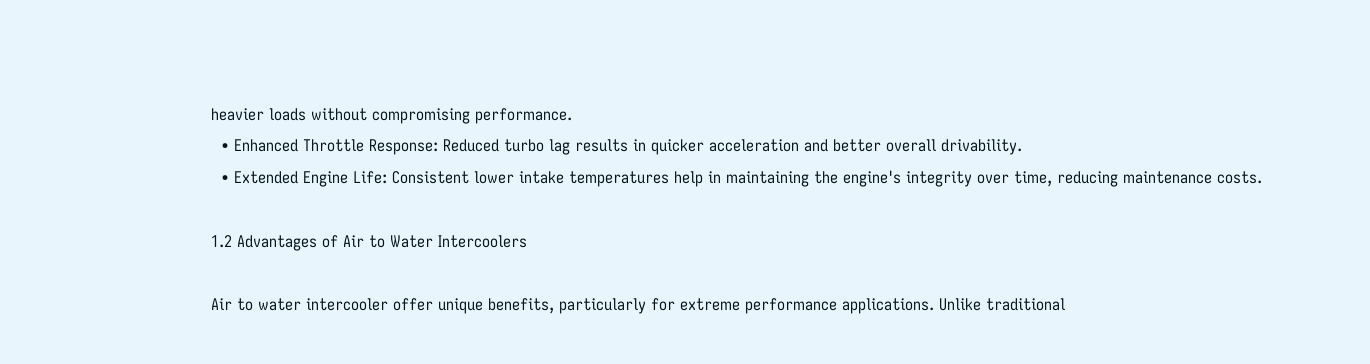heavier loads without compromising performance.
  • Enhanced Throttle Response: Reduced turbo lag results in quicker acceleration and better overall drivability.
  • Extended Engine Life: Consistent lower intake temperatures help in maintaining the engine's integrity over time, reducing maintenance costs.

1.2 Advantages of Air to Water Intercoolers

Air to water intercooler offer unique benefits, particularly for extreme performance applications. Unlike traditional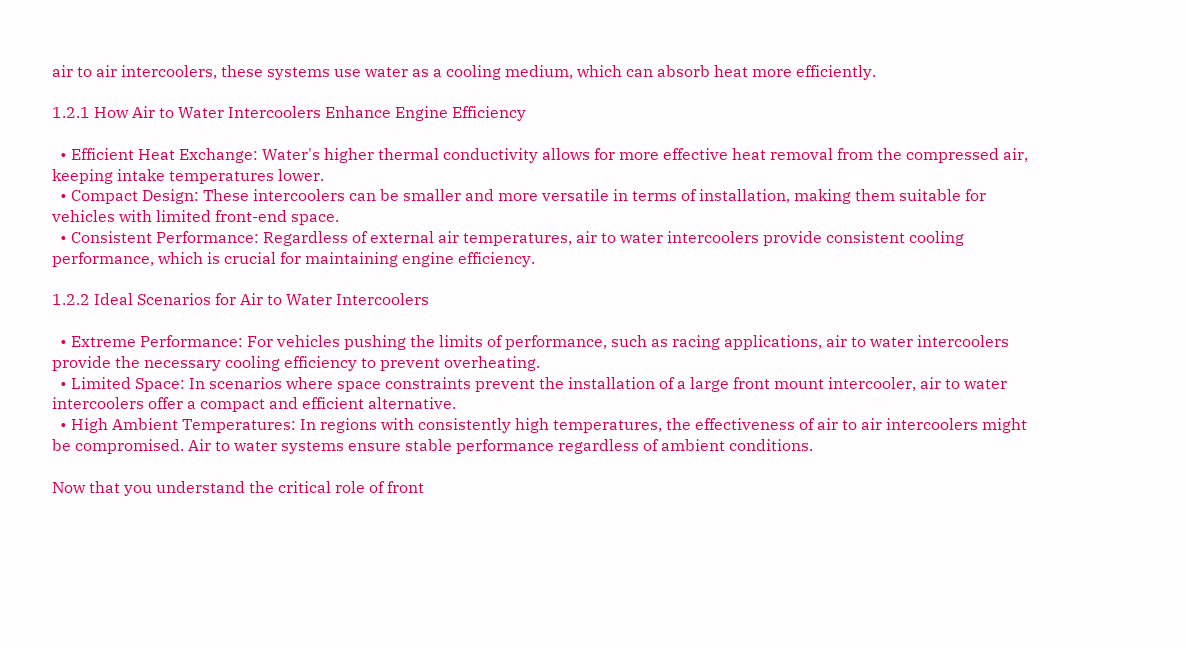air to air intercoolers, these systems use water as a cooling medium, which can absorb heat more efficiently.

1.2.1 How Air to Water Intercoolers Enhance Engine Efficiency

  • Efficient Heat Exchange: Water's higher thermal conductivity allows for more effective heat removal from the compressed air, keeping intake temperatures lower.
  • Compact Design: These intercoolers can be smaller and more versatile in terms of installation, making them suitable for vehicles with limited front-end space.
  • Consistent Performance: Regardless of external air temperatures, air to water intercoolers provide consistent cooling performance, which is crucial for maintaining engine efficiency.

1.2.2 Ideal Scenarios for Air to Water Intercoolers

  • Extreme Performance: For vehicles pushing the limits of performance, such as racing applications, air to water intercoolers provide the necessary cooling efficiency to prevent overheating.
  • Limited Space: In scenarios where space constraints prevent the installation of a large front mount intercooler, air to water intercoolers offer a compact and efficient alternative.
  • High Ambient Temperatures: In regions with consistently high temperatures, the effectiveness of air to air intercoolers might be compromised. Air to water systems ensure stable performance regardless of ambient conditions.

Now that you understand the critical role of front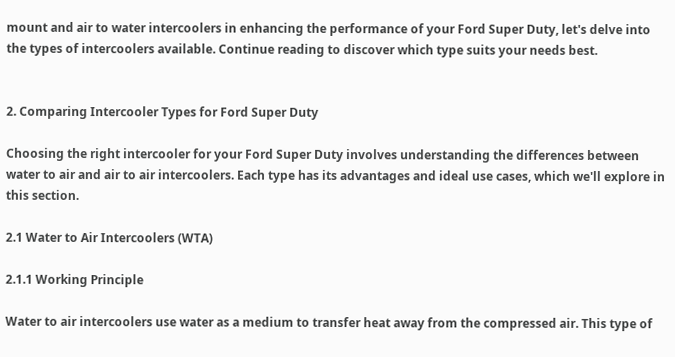mount and air to water intercoolers in enhancing the performance of your Ford Super Duty, let's delve into the types of intercoolers available. Continue reading to discover which type suits your needs best.


2. Comparing Intercooler Types for Ford Super Duty

Choosing the right intercooler for your Ford Super Duty involves understanding the differences between water to air and air to air intercoolers. Each type has its advantages and ideal use cases, which we'll explore in this section.

2.1 Water to Air Intercoolers (WTA)

2.1.1 Working Principle

Water to air intercoolers use water as a medium to transfer heat away from the compressed air. This type of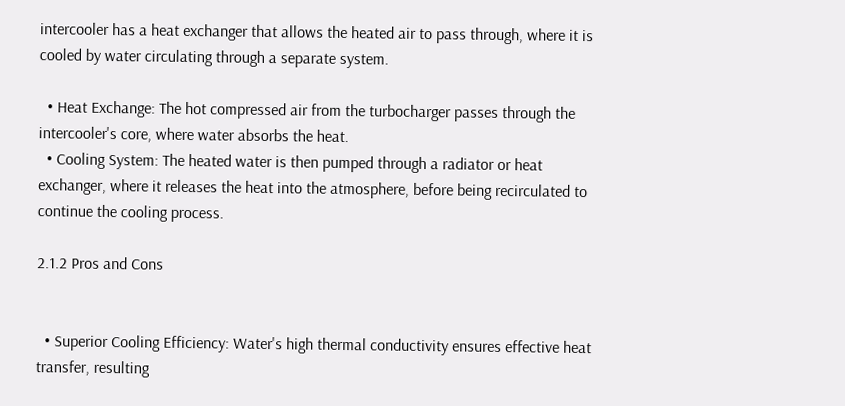intercooler has a heat exchanger that allows the heated air to pass through, where it is cooled by water circulating through a separate system.

  • Heat Exchange: The hot compressed air from the turbocharger passes through the intercooler's core, where water absorbs the heat.
  • Cooling System: The heated water is then pumped through a radiator or heat exchanger, where it releases the heat into the atmosphere, before being recirculated to continue the cooling process.

2.1.2 Pros and Cons


  • Superior Cooling Efficiency: Water's high thermal conductivity ensures effective heat transfer, resulting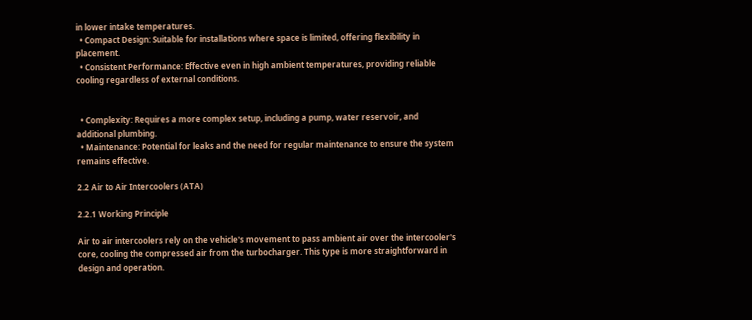in lower intake temperatures.
  • Compact Design: Suitable for installations where space is limited, offering flexibility in placement.
  • Consistent Performance: Effective even in high ambient temperatures, providing reliable cooling regardless of external conditions.


  • Complexity: Requires a more complex setup, including a pump, water reservoir, and additional plumbing.
  • Maintenance: Potential for leaks and the need for regular maintenance to ensure the system remains effective.

2.2 Air to Air Intercoolers (ATA)

2.2.1 Working Principle

Air to air intercoolers rely on the vehicle's movement to pass ambient air over the intercooler's core, cooling the compressed air from the turbocharger. This type is more straightforward in design and operation.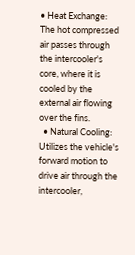• Heat Exchange: The hot compressed air passes through the intercooler's core, where it is cooled by the external air flowing over the fins.
  • Natural Cooling: Utilizes the vehicle's forward motion to drive air through the intercooler,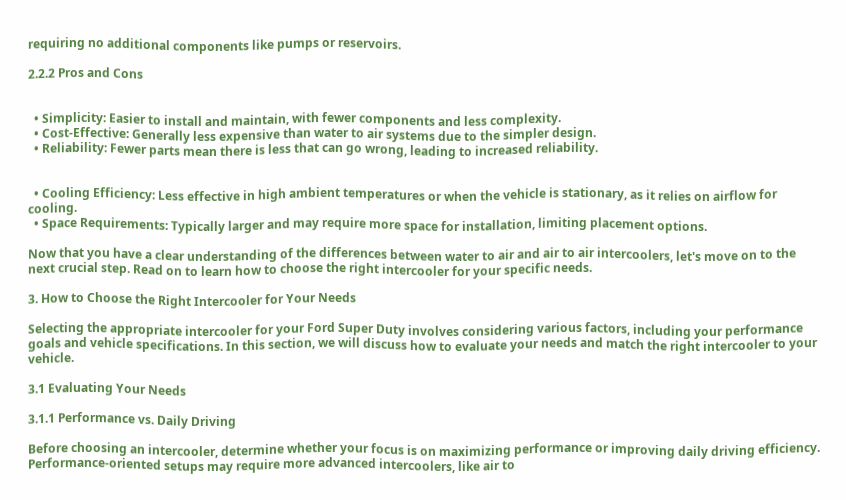requiring no additional components like pumps or reservoirs.

2.2.2 Pros and Cons


  • Simplicity: Easier to install and maintain, with fewer components and less complexity.
  • Cost-Effective: Generally less expensive than water to air systems due to the simpler design.
  • Reliability: Fewer parts mean there is less that can go wrong, leading to increased reliability.


  • Cooling Efficiency: Less effective in high ambient temperatures or when the vehicle is stationary, as it relies on airflow for cooling.
  • Space Requirements: Typically larger and may require more space for installation, limiting placement options.

Now that you have a clear understanding of the differences between water to air and air to air intercoolers, let's move on to the next crucial step. Read on to learn how to choose the right intercooler for your specific needs.

3. How to Choose the Right Intercooler for Your Needs

Selecting the appropriate intercooler for your Ford Super Duty involves considering various factors, including your performance goals and vehicle specifications. In this section, we will discuss how to evaluate your needs and match the right intercooler to your vehicle.

3.1 Evaluating Your Needs

3.1.1 Performance vs. Daily Driving

Before choosing an intercooler, determine whether your focus is on maximizing performance or improving daily driving efficiency. Performance-oriented setups may require more advanced intercoolers, like air to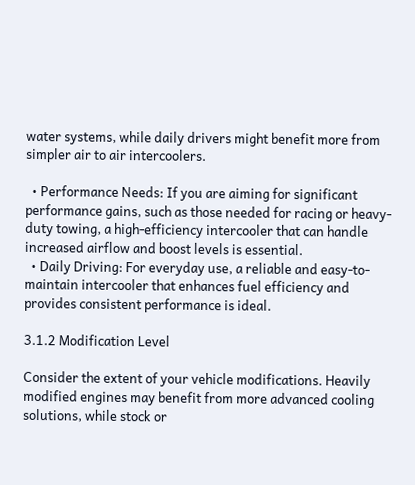water systems, while daily drivers might benefit more from simpler air to air intercoolers.

  • Performance Needs: If you are aiming for significant performance gains, such as those needed for racing or heavy-duty towing, a high-efficiency intercooler that can handle increased airflow and boost levels is essential.
  • Daily Driving: For everyday use, a reliable and easy-to-maintain intercooler that enhances fuel efficiency and provides consistent performance is ideal.

3.1.2 Modification Level

Consider the extent of your vehicle modifications. Heavily modified engines may benefit from more advanced cooling solutions, while stock or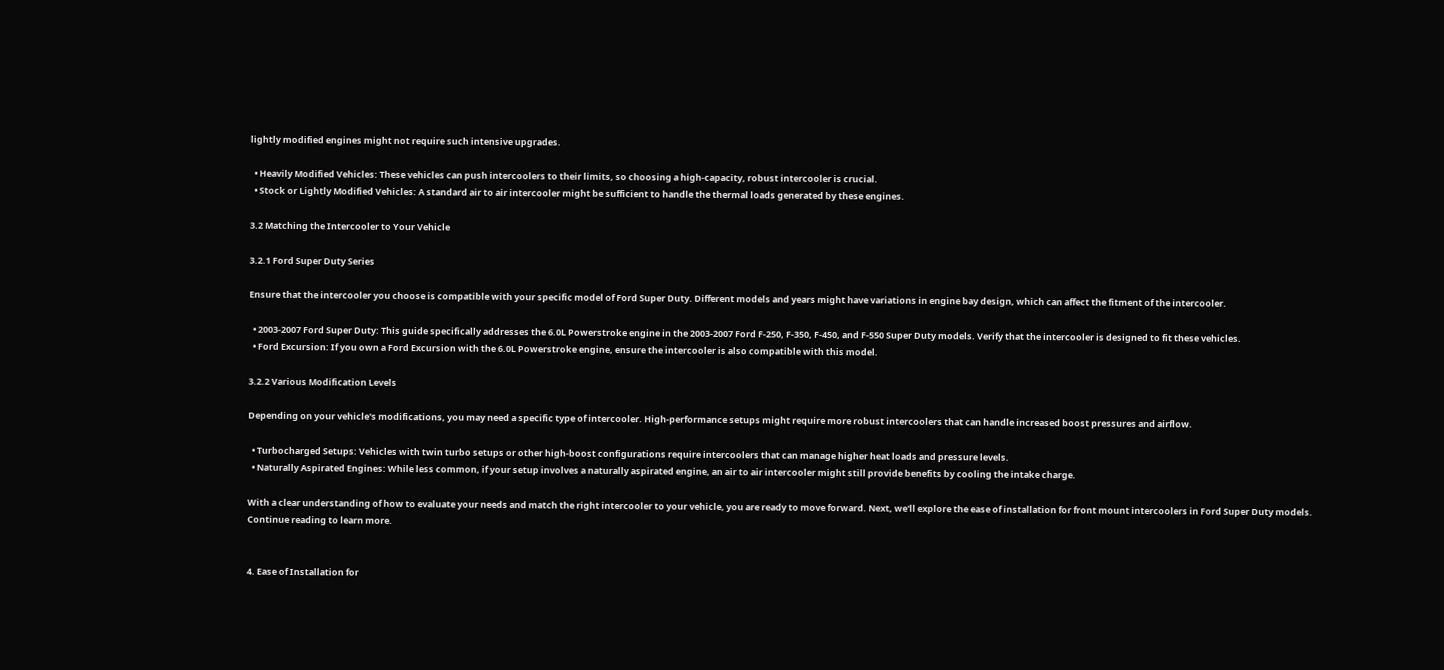lightly modified engines might not require such intensive upgrades.

  • Heavily Modified Vehicles: These vehicles can push intercoolers to their limits, so choosing a high-capacity, robust intercooler is crucial.
  • Stock or Lightly Modified Vehicles: A standard air to air intercooler might be sufficient to handle the thermal loads generated by these engines.

3.2 Matching the Intercooler to Your Vehicle

3.2.1 Ford Super Duty Series

Ensure that the intercooler you choose is compatible with your specific model of Ford Super Duty. Different models and years might have variations in engine bay design, which can affect the fitment of the intercooler.

  • 2003-2007 Ford Super Duty: This guide specifically addresses the 6.0L Powerstroke engine in the 2003-2007 Ford F-250, F-350, F-450, and F-550 Super Duty models. Verify that the intercooler is designed to fit these vehicles.
  • Ford Excursion: If you own a Ford Excursion with the 6.0L Powerstroke engine, ensure the intercooler is also compatible with this model.

3.2.2 Various Modification Levels

Depending on your vehicle's modifications, you may need a specific type of intercooler. High-performance setups might require more robust intercoolers that can handle increased boost pressures and airflow.

  • Turbocharged Setups: Vehicles with twin turbo setups or other high-boost configurations require intercoolers that can manage higher heat loads and pressure levels.
  • Naturally Aspirated Engines: While less common, if your setup involves a naturally aspirated engine, an air to air intercooler might still provide benefits by cooling the intake charge.

With a clear understanding of how to evaluate your needs and match the right intercooler to your vehicle, you are ready to move forward. Next, we'll explore the ease of installation for front mount intercoolers in Ford Super Duty models. Continue reading to learn more.


4. Ease of Installation for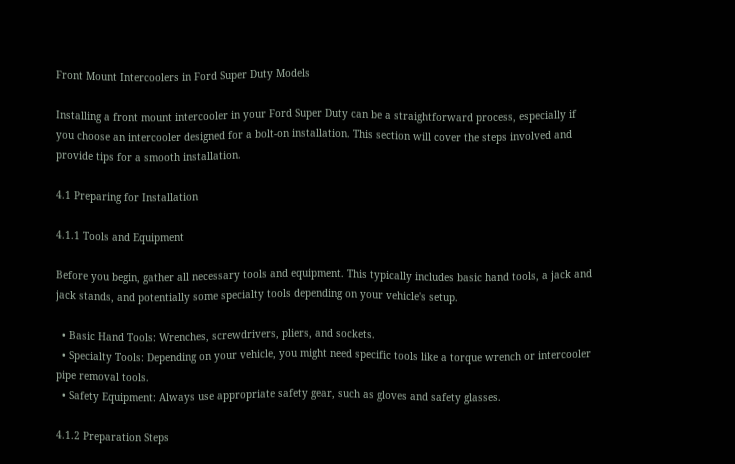Front Mount Intercoolers in Ford Super Duty Models

Installing a front mount intercooler in your Ford Super Duty can be a straightforward process, especially if you choose an intercooler designed for a bolt-on installation. This section will cover the steps involved and provide tips for a smooth installation.

4.1 Preparing for Installation

4.1.1 Tools and Equipment

Before you begin, gather all necessary tools and equipment. This typically includes basic hand tools, a jack and jack stands, and potentially some specialty tools depending on your vehicle's setup.

  • Basic Hand Tools: Wrenches, screwdrivers, pliers, and sockets.
  • Specialty Tools: Depending on your vehicle, you might need specific tools like a torque wrench or intercooler pipe removal tools.
  • Safety Equipment: Always use appropriate safety gear, such as gloves and safety glasses.

4.1.2 Preparation Steps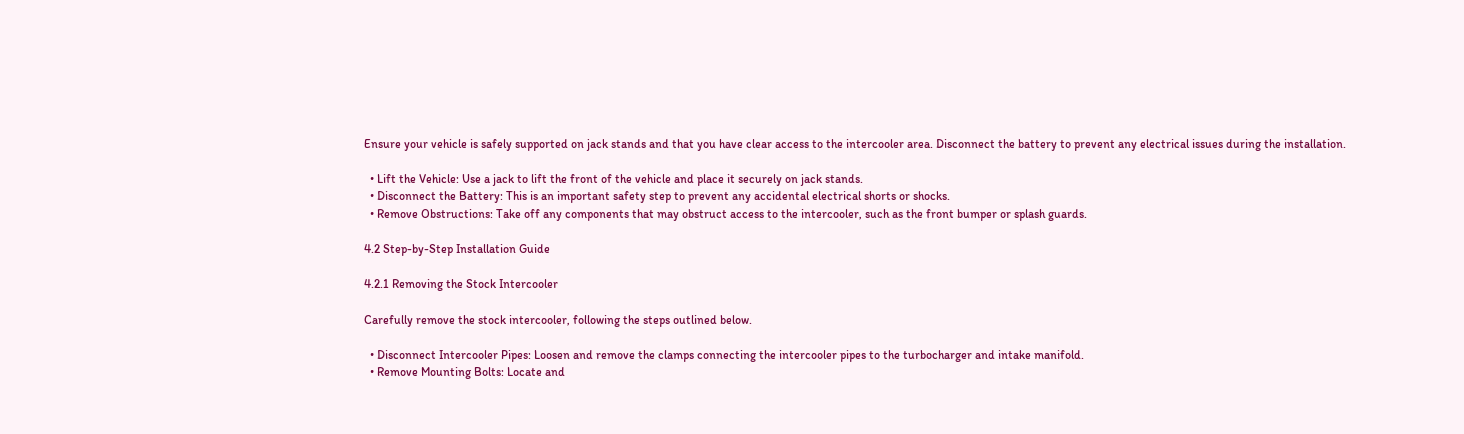Ensure your vehicle is safely supported on jack stands and that you have clear access to the intercooler area. Disconnect the battery to prevent any electrical issues during the installation.

  • Lift the Vehicle: Use a jack to lift the front of the vehicle and place it securely on jack stands.
  • Disconnect the Battery: This is an important safety step to prevent any accidental electrical shorts or shocks.
  • Remove Obstructions: Take off any components that may obstruct access to the intercooler, such as the front bumper or splash guards.

4.2 Step-by-Step Installation Guide

4.2.1 Removing the Stock Intercooler

Carefully remove the stock intercooler, following the steps outlined below.

  • Disconnect Intercooler Pipes: Loosen and remove the clamps connecting the intercooler pipes to the turbocharger and intake manifold.
  • Remove Mounting Bolts: Locate and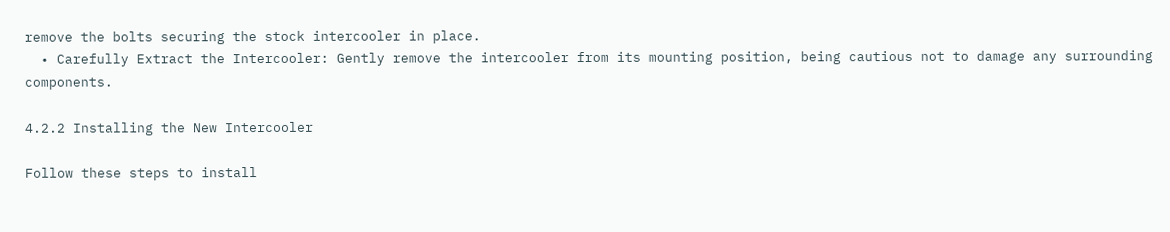remove the bolts securing the stock intercooler in place.
  • Carefully Extract the Intercooler: Gently remove the intercooler from its mounting position, being cautious not to damage any surrounding components.

4.2.2 Installing the New Intercooler

Follow these steps to install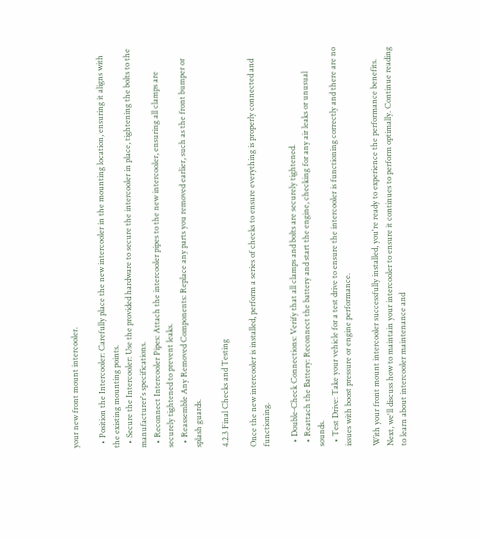your new front mount intercooler.

  • Position the Intercooler: Carefully place the new intercooler in the mounting location, ensuring it aligns with the existing mounting points.
  • Secure the Intercooler: Use the provided hardware to secure the intercooler in place, tightening the bolts to the manufacturer's specifications.
  • Reconnect Intercooler Pipes: Attach the intercooler pipes to the new intercooler, ensuring all clamps are securely tightened to prevent leaks.
  • Reassemble Any Removed Components: Replace any parts you removed earlier, such as the front bumper or splash guards.

4.2.3 Final Checks and Testing

Once the new intercooler is installed, perform a series of checks to ensure everything is properly connected and functioning.

  • Double-Check Connections: Verify that all clamps and bolts are securely tightened.
  • Reattach the Battery: Reconnect the battery and start the engine, checking for any air leaks or unusual sounds.
  • Test Drive: Take your vehicle for a test drive to ensure the intercooler is functioning correctly and there are no issues with boost pressure or engine performance.

With your front mount intercooler successfully installed, you're ready to experience the performance benefits. Next, we'll discuss how to maintain your intercooler to ensure it continues to perform optimally. Continue reading to learn about intercooler maintenance and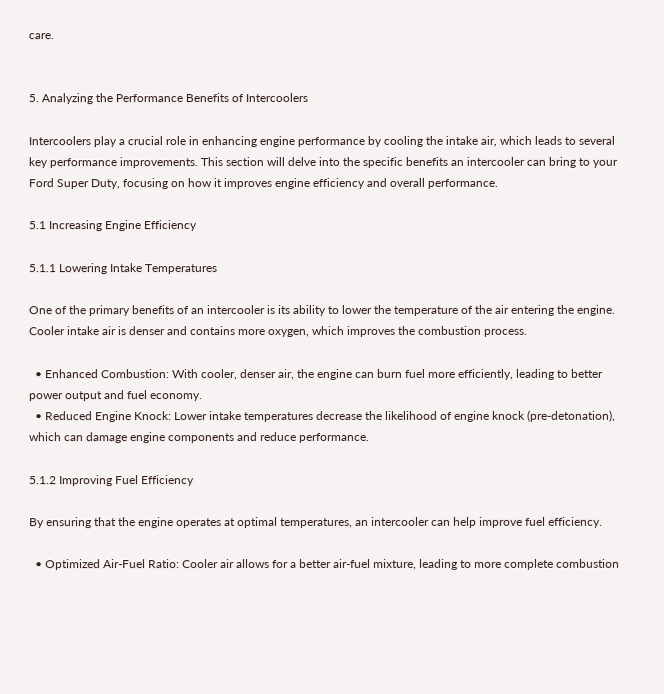care.


5. Analyzing the Performance Benefits of Intercoolers

Intercoolers play a crucial role in enhancing engine performance by cooling the intake air, which leads to several key performance improvements. This section will delve into the specific benefits an intercooler can bring to your Ford Super Duty, focusing on how it improves engine efficiency and overall performance.

5.1 Increasing Engine Efficiency

5.1.1 Lowering Intake Temperatures

One of the primary benefits of an intercooler is its ability to lower the temperature of the air entering the engine. Cooler intake air is denser and contains more oxygen, which improves the combustion process.

  • Enhanced Combustion: With cooler, denser air, the engine can burn fuel more efficiently, leading to better power output and fuel economy.
  • Reduced Engine Knock: Lower intake temperatures decrease the likelihood of engine knock (pre-detonation), which can damage engine components and reduce performance.

5.1.2 Improving Fuel Efficiency

By ensuring that the engine operates at optimal temperatures, an intercooler can help improve fuel efficiency.

  • Optimized Air-Fuel Ratio: Cooler air allows for a better air-fuel mixture, leading to more complete combustion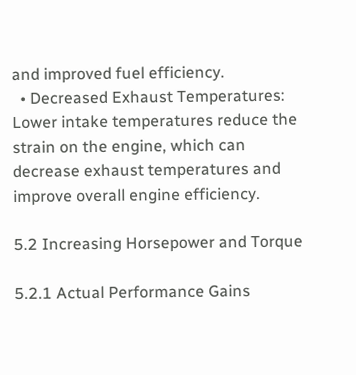and improved fuel efficiency.
  • Decreased Exhaust Temperatures: Lower intake temperatures reduce the strain on the engine, which can decrease exhaust temperatures and improve overall engine efficiency.

5.2 Increasing Horsepower and Torque

5.2.1 Actual Performance Gains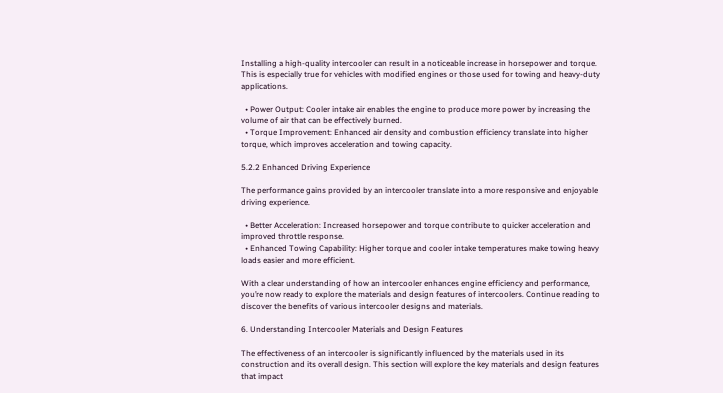Installing a high-quality intercooler can result in a noticeable increase in horsepower and torque. This is especially true for vehicles with modified engines or those used for towing and heavy-duty applications.

  • Power Output: Cooler intake air enables the engine to produce more power by increasing the volume of air that can be effectively burned.
  • Torque Improvement: Enhanced air density and combustion efficiency translate into higher torque, which improves acceleration and towing capacity.

5.2.2 Enhanced Driving Experience

The performance gains provided by an intercooler translate into a more responsive and enjoyable driving experience.

  • Better Acceleration: Increased horsepower and torque contribute to quicker acceleration and improved throttle response.
  • Enhanced Towing Capability: Higher torque and cooler intake temperatures make towing heavy loads easier and more efficient.

With a clear understanding of how an intercooler enhances engine efficiency and performance, you’re now ready to explore the materials and design features of intercoolers. Continue reading to discover the benefits of various intercooler designs and materials.

6. Understanding Intercooler Materials and Design Features

The effectiveness of an intercooler is significantly influenced by the materials used in its construction and its overall design. This section will explore the key materials and design features that impact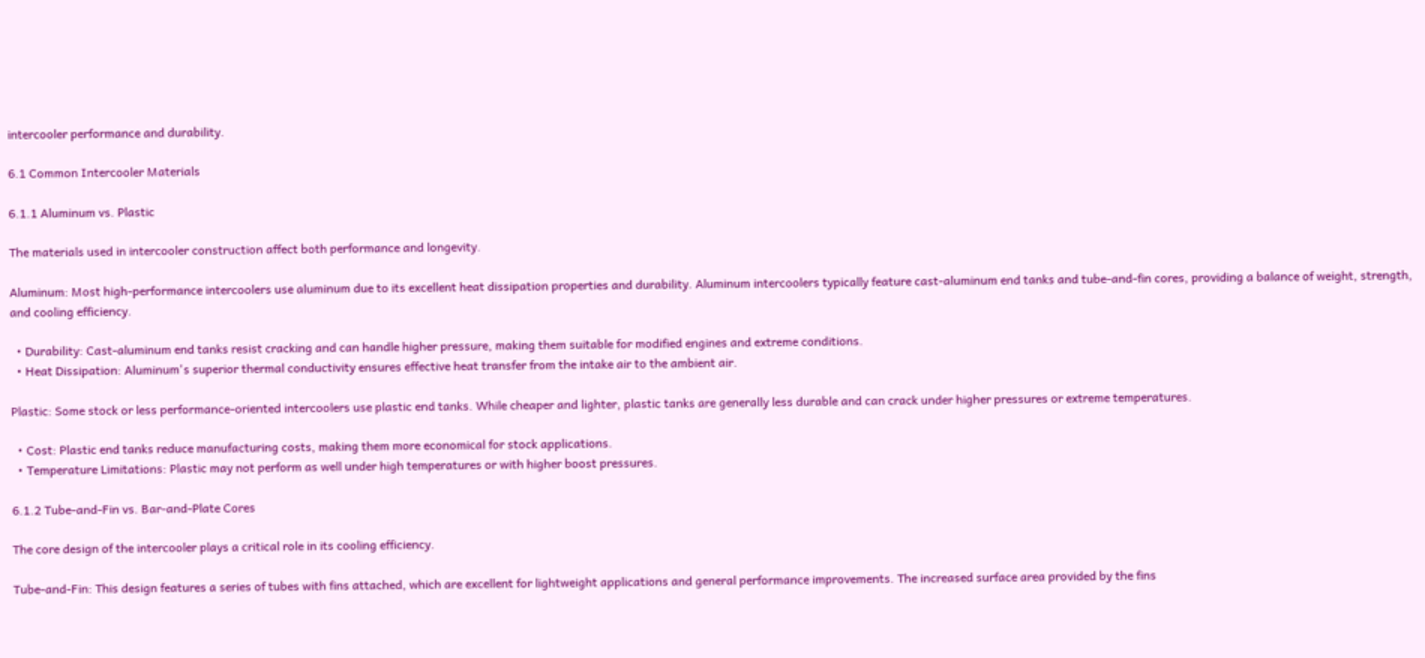intercooler performance and durability.

6.1 Common Intercooler Materials

6.1.1 Aluminum vs. Plastic

The materials used in intercooler construction affect both performance and longevity.

Aluminum: Most high-performance intercoolers use aluminum due to its excellent heat dissipation properties and durability. Aluminum intercoolers typically feature cast-aluminum end tanks and tube-and-fin cores, providing a balance of weight, strength, and cooling efficiency.

  • Durability: Cast-aluminum end tanks resist cracking and can handle higher pressure, making them suitable for modified engines and extreme conditions.
  • Heat Dissipation: Aluminum's superior thermal conductivity ensures effective heat transfer from the intake air to the ambient air.

Plastic: Some stock or less performance-oriented intercoolers use plastic end tanks. While cheaper and lighter, plastic tanks are generally less durable and can crack under higher pressures or extreme temperatures.

  • Cost: Plastic end tanks reduce manufacturing costs, making them more economical for stock applications.
  • Temperature Limitations: Plastic may not perform as well under high temperatures or with higher boost pressures.

6.1.2 Tube-and-Fin vs. Bar-and-Plate Cores

The core design of the intercooler plays a critical role in its cooling efficiency.

Tube-and-Fin: This design features a series of tubes with fins attached, which are excellent for lightweight applications and general performance improvements. The increased surface area provided by the fins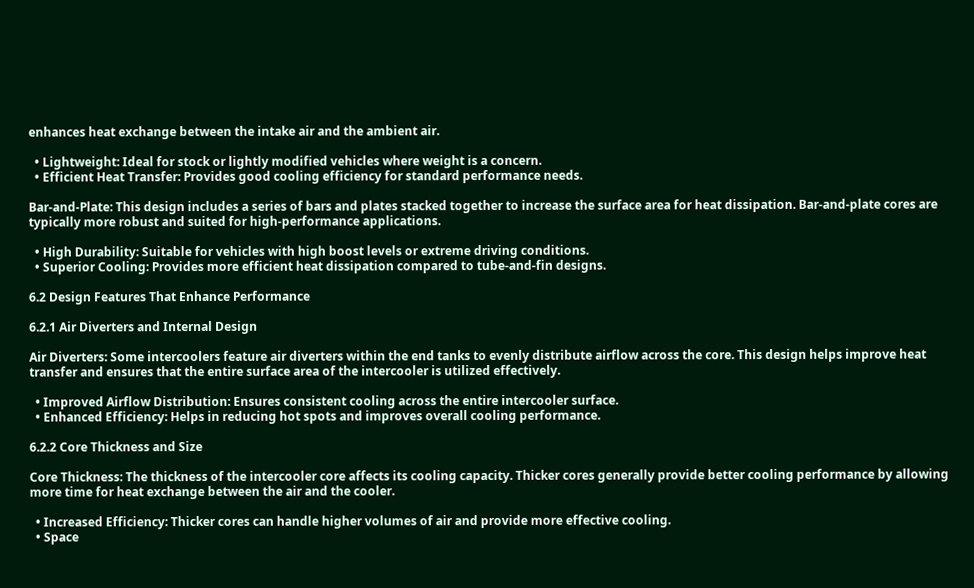enhances heat exchange between the intake air and the ambient air.

  • Lightweight: Ideal for stock or lightly modified vehicles where weight is a concern.
  • Efficient Heat Transfer: Provides good cooling efficiency for standard performance needs.

Bar-and-Plate: This design includes a series of bars and plates stacked together to increase the surface area for heat dissipation. Bar-and-plate cores are typically more robust and suited for high-performance applications.

  • High Durability: Suitable for vehicles with high boost levels or extreme driving conditions.
  • Superior Cooling: Provides more efficient heat dissipation compared to tube-and-fin designs.

6.2 Design Features That Enhance Performance

6.2.1 Air Diverters and Internal Design

Air Diverters: Some intercoolers feature air diverters within the end tanks to evenly distribute airflow across the core. This design helps improve heat transfer and ensures that the entire surface area of the intercooler is utilized effectively.

  • Improved Airflow Distribution: Ensures consistent cooling across the entire intercooler surface.
  • Enhanced Efficiency: Helps in reducing hot spots and improves overall cooling performance.

6.2.2 Core Thickness and Size

Core Thickness: The thickness of the intercooler core affects its cooling capacity. Thicker cores generally provide better cooling performance by allowing more time for heat exchange between the air and the cooler.

  • Increased Efficiency: Thicker cores can handle higher volumes of air and provide more effective cooling.
  • Space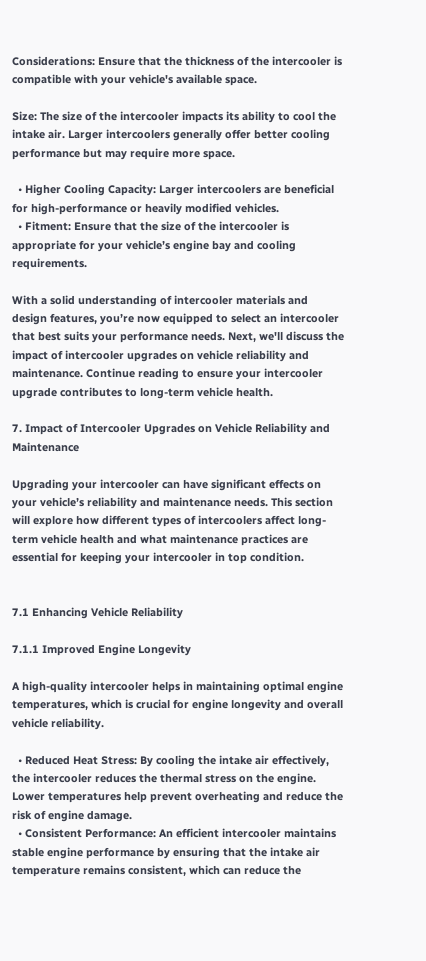Considerations: Ensure that the thickness of the intercooler is compatible with your vehicle's available space.

Size: The size of the intercooler impacts its ability to cool the intake air. Larger intercoolers generally offer better cooling performance but may require more space.

  • Higher Cooling Capacity: Larger intercoolers are beneficial for high-performance or heavily modified vehicles.
  • Fitment: Ensure that the size of the intercooler is appropriate for your vehicle’s engine bay and cooling requirements.

With a solid understanding of intercooler materials and design features, you’re now equipped to select an intercooler that best suits your performance needs. Next, we'll discuss the impact of intercooler upgrades on vehicle reliability and maintenance. Continue reading to ensure your intercooler upgrade contributes to long-term vehicle health.

7. Impact of Intercooler Upgrades on Vehicle Reliability and Maintenance

Upgrading your intercooler can have significant effects on your vehicle’s reliability and maintenance needs. This section will explore how different types of intercoolers affect long-term vehicle health and what maintenance practices are essential for keeping your intercooler in top condition.


7.1 Enhancing Vehicle Reliability

7.1.1 Improved Engine Longevity

A high-quality intercooler helps in maintaining optimal engine temperatures, which is crucial for engine longevity and overall vehicle reliability.

  • Reduced Heat Stress: By cooling the intake air effectively, the intercooler reduces the thermal stress on the engine. Lower temperatures help prevent overheating and reduce the risk of engine damage.
  • Consistent Performance: An efficient intercooler maintains stable engine performance by ensuring that the intake air temperature remains consistent, which can reduce the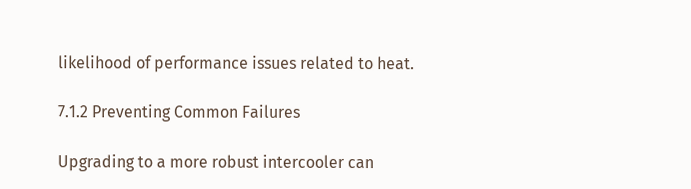likelihood of performance issues related to heat.

7.1.2 Preventing Common Failures

Upgrading to a more robust intercooler can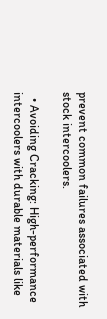prevent common failures associated with stock intercoolers.

  • Avoiding Cracking: High-performance intercoolers with durable materials like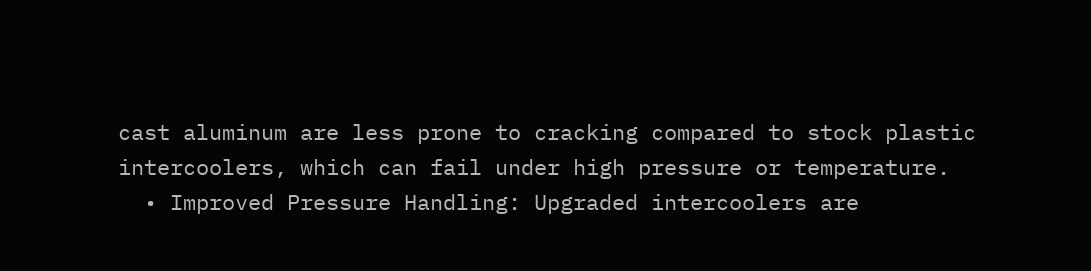cast aluminum are less prone to cracking compared to stock plastic intercoolers, which can fail under high pressure or temperature.
  • Improved Pressure Handling: Upgraded intercoolers are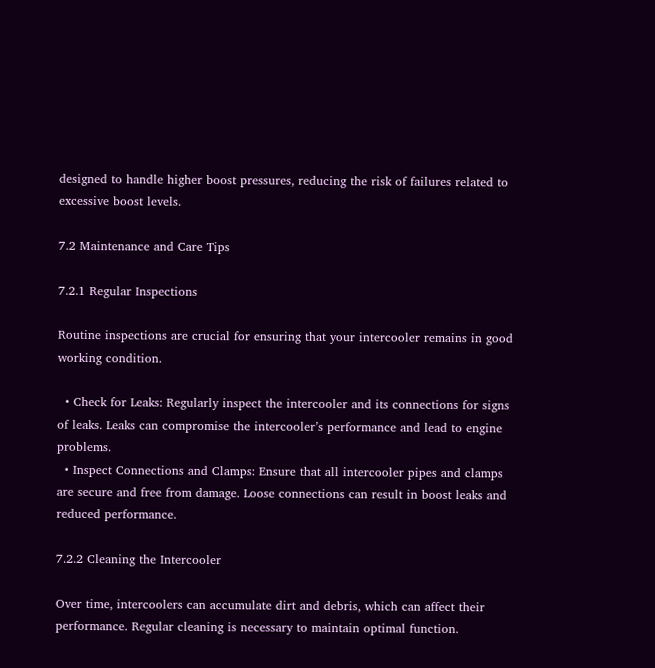designed to handle higher boost pressures, reducing the risk of failures related to excessive boost levels.

7.2 Maintenance and Care Tips

7.2.1 Regular Inspections

Routine inspections are crucial for ensuring that your intercooler remains in good working condition.

  • Check for Leaks: Regularly inspect the intercooler and its connections for signs of leaks. Leaks can compromise the intercooler’s performance and lead to engine problems.
  • Inspect Connections and Clamps: Ensure that all intercooler pipes and clamps are secure and free from damage. Loose connections can result in boost leaks and reduced performance.

7.2.2 Cleaning the Intercooler

Over time, intercoolers can accumulate dirt and debris, which can affect their performance. Regular cleaning is necessary to maintain optimal function.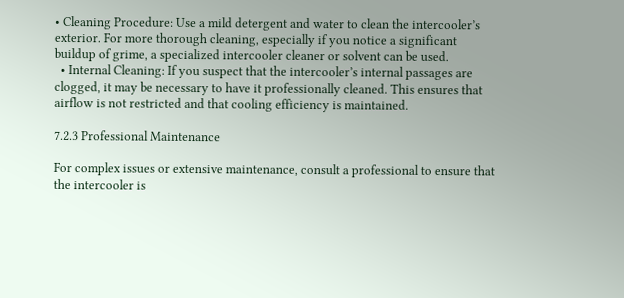• Cleaning Procedure: Use a mild detergent and water to clean the intercooler’s exterior. For more thorough cleaning, especially if you notice a significant buildup of grime, a specialized intercooler cleaner or solvent can be used.
  • Internal Cleaning: If you suspect that the intercooler’s internal passages are clogged, it may be necessary to have it professionally cleaned. This ensures that airflow is not restricted and that cooling efficiency is maintained.

7.2.3 Professional Maintenance

For complex issues or extensive maintenance, consult a professional to ensure that the intercooler is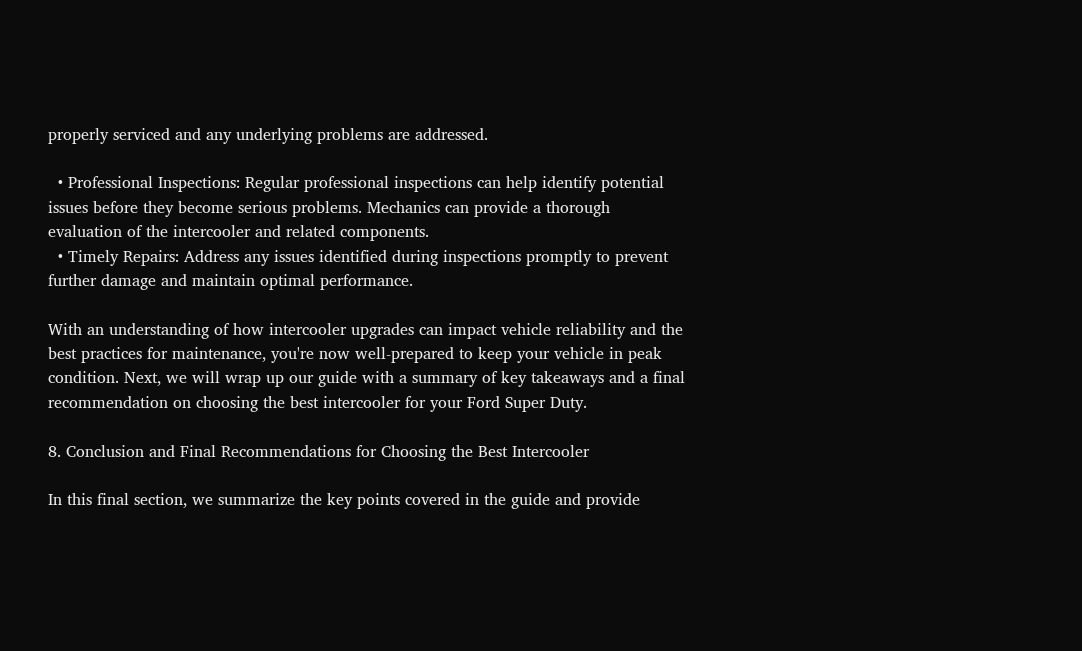properly serviced and any underlying problems are addressed.

  • Professional Inspections: Regular professional inspections can help identify potential issues before they become serious problems. Mechanics can provide a thorough evaluation of the intercooler and related components.
  • Timely Repairs: Address any issues identified during inspections promptly to prevent further damage and maintain optimal performance.

With an understanding of how intercooler upgrades can impact vehicle reliability and the best practices for maintenance, you're now well-prepared to keep your vehicle in peak condition. Next, we will wrap up our guide with a summary of key takeaways and a final recommendation on choosing the best intercooler for your Ford Super Duty.

8. Conclusion and Final Recommendations for Choosing the Best Intercooler

In this final section, we summarize the key points covered in the guide and provide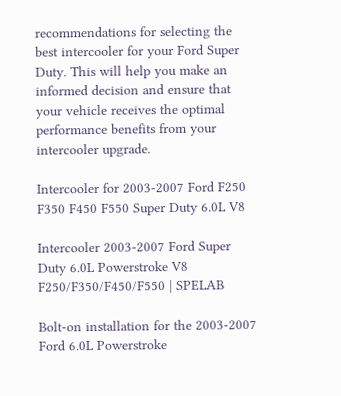recommendations for selecting the best intercooler for your Ford Super Duty. This will help you make an informed decision and ensure that your vehicle receives the optimal performance benefits from your intercooler upgrade.

Intercooler for 2003-2007 Ford F250 F350 F450 F550 Super Duty 6.0L V8

Intercooler 2003-2007 Ford Super Duty 6.0L Powerstroke V8 F250/F350/F450/F550 | SPELAB

Bolt-on installation for the 2003-2007 Ford 6.0L Powerstroke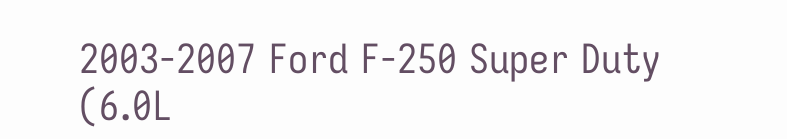2003-2007 Ford F-250 Super Duty (6.0L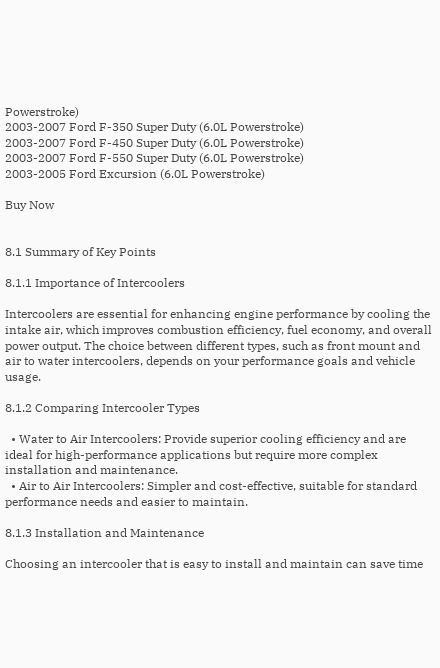Powerstroke)
2003-2007 Ford F-350 Super Duty (6.0L Powerstroke)
2003-2007 Ford F-450 Super Duty (6.0L Powerstroke)
2003-2007 Ford F-550 Super Duty (6.0L Powerstroke)
2003-2005 Ford Excursion (6.0L Powerstroke)

Buy Now


8.1 Summary of Key Points

8.1.1 Importance of Intercoolers

Intercoolers are essential for enhancing engine performance by cooling the intake air, which improves combustion efficiency, fuel economy, and overall power output. The choice between different types, such as front mount and air to water intercoolers, depends on your performance goals and vehicle usage.

8.1.2 Comparing Intercooler Types

  • Water to Air Intercoolers: Provide superior cooling efficiency and are ideal for high-performance applications but require more complex installation and maintenance.
  • Air to Air Intercoolers: Simpler and cost-effective, suitable for standard performance needs and easier to maintain.

8.1.3 Installation and Maintenance

Choosing an intercooler that is easy to install and maintain can save time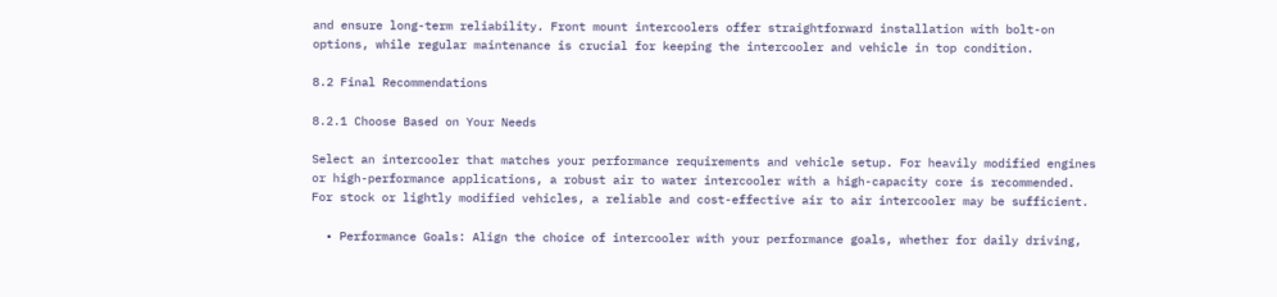and ensure long-term reliability. Front mount intercoolers offer straightforward installation with bolt-on options, while regular maintenance is crucial for keeping the intercooler and vehicle in top condition.

8.2 Final Recommendations

8.2.1 Choose Based on Your Needs

Select an intercooler that matches your performance requirements and vehicle setup. For heavily modified engines or high-performance applications, a robust air to water intercooler with a high-capacity core is recommended. For stock or lightly modified vehicles, a reliable and cost-effective air to air intercooler may be sufficient.

  • Performance Goals: Align the choice of intercooler with your performance goals, whether for daily driving,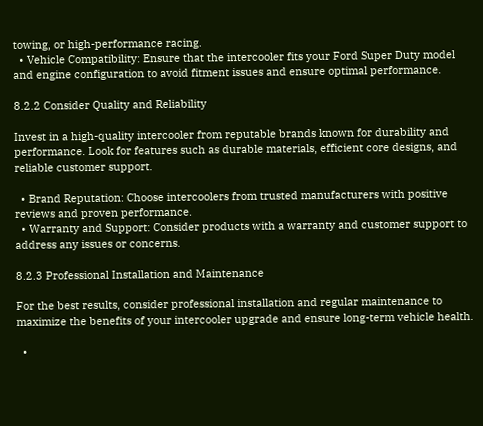towing, or high-performance racing.
  • Vehicle Compatibility: Ensure that the intercooler fits your Ford Super Duty model and engine configuration to avoid fitment issues and ensure optimal performance.

8.2.2 Consider Quality and Reliability

Invest in a high-quality intercooler from reputable brands known for durability and performance. Look for features such as durable materials, efficient core designs, and reliable customer support.

  • Brand Reputation: Choose intercoolers from trusted manufacturers with positive reviews and proven performance.
  • Warranty and Support: Consider products with a warranty and customer support to address any issues or concerns.

8.2.3 Professional Installation and Maintenance

For the best results, consider professional installation and regular maintenance to maximize the benefits of your intercooler upgrade and ensure long-term vehicle health.

  •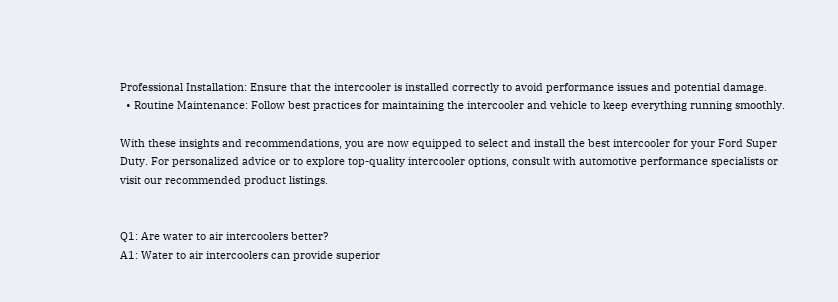Professional Installation: Ensure that the intercooler is installed correctly to avoid performance issues and potential damage.
  • Routine Maintenance: Follow best practices for maintaining the intercooler and vehicle to keep everything running smoothly.

With these insights and recommendations, you are now equipped to select and install the best intercooler for your Ford Super Duty. For personalized advice or to explore top-quality intercooler options, consult with automotive performance specialists or visit our recommended product listings.


Q1: Are water to air intercoolers better?
A1: Water to air intercoolers can provide superior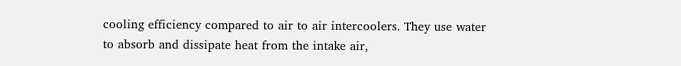cooling efficiency compared to air to air intercoolers. They use water to absorb and dissipate heat from the intake air,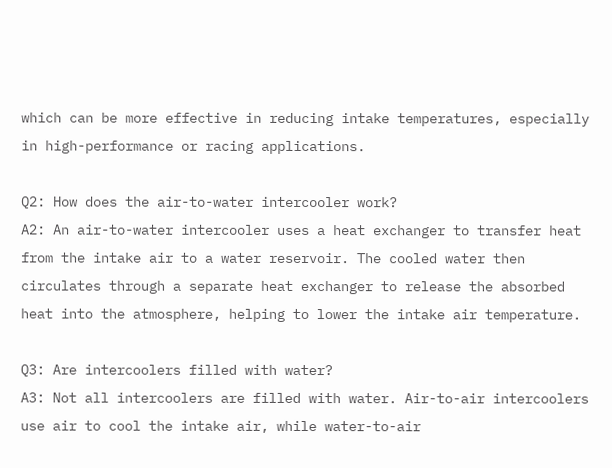which can be more effective in reducing intake temperatures, especially in high-performance or racing applications.

Q2: How does the air-to-water intercooler work?
A2: An air-to-water intercooler uses a heat exchanger to transfer heat from the intake air to a water reservoir. The cooled water then circulates through a separate heat exchanger to release the absorbed heat into the atmosphere, helping to lower the intake air temperature.

Q3: Are intercoolers filled with water?
A3: Not all intercoolers are filled with water. Air-to-air intercoolers use air to cool the intake air, while water-to-air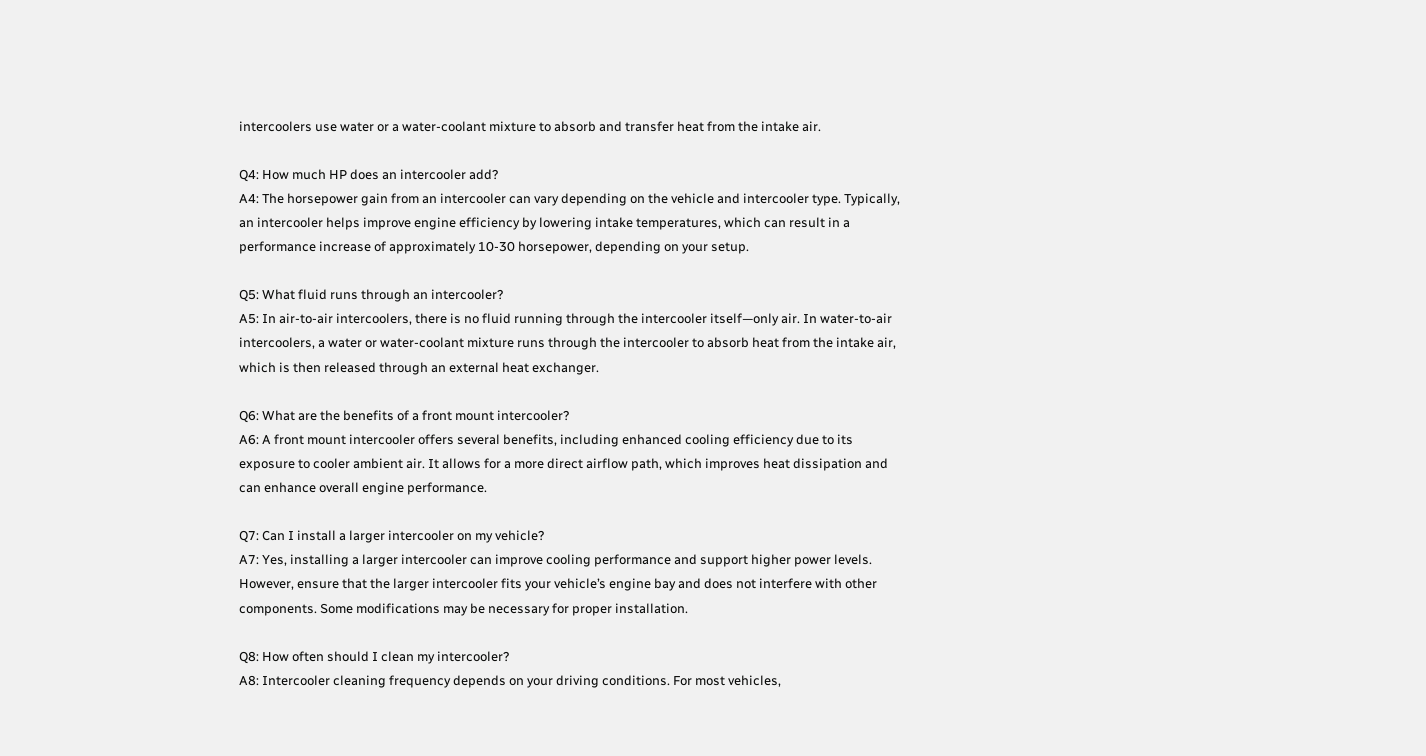intercoolers use water or a water-coolant mixture to absorb and transfer heat from the intake air.

Q4: How much HP does an intercooler add?
A4: The horsepower gain from an intercooler can vary depending on the vehicle and intercooler type. Typically, an intercooler helps improve engine efficiency by lowering intake temperatures, which can result in a performance increase of approximately 10-30 horsepower, depending on your setup.

Q5: What fluid runs through an intercooler?
A5: In air-to-air intercoolers, there is no fluid running through the intercooler itself—only air. In water-to-air intercoolers, a water or water-coolant mixture runs through the intercooler to absorb heat from the intake air, which is then released through an external heat exchanger.

Q6: What are the benefits of a front mount intercooler?
A6: A front mount intercooler offers several benefits, including enhanced cooling efficiency due to its exposure to cooler ambient air. It allows for a more direct airflow path, which improves heat dissipation and can enhance overall engine performance.

Q7: Can I install a larger intercooler on my vehicle?
A7: Yes, installing a larger intercooler can improve cooling performance and support higher power levels. However, ensure that the larger intercooler fits your vehicle’s engine bay and does not interfere with other components. Some modifications may be necessary for proper installation.

Q8: How often should I clean my intercooler?
A8: Intercooler cleaning frequency depends on your driving conditions. For most vehicles,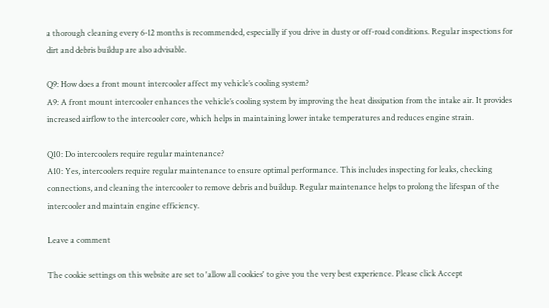a thorough cleaning every 6-12 months is recommended, especially if you drive in dusty or off-road conditions. Regular inspections for dirt and debris buildup are also advisable.

Q9: How does a front mount intercooler affect my vehicle’s cooling system?
A9: A front mount intercooler enhances the vehicle’s cooling system by improving the heat dissipation from the intake air. It provides increased airflow to the intercooler core, which helps in maintaining lower intake temperatures and reduces engine strain.

Q10: Do intercoolers require regular maintenance?
A10: Yes, intercoolers require regular maintenance to ensure optimal performance. This includes inspecting for leaks, checking connections, and cleaning the intercooler to remove debris and buildup. Regular maintenance helps to prolong the lifespan of the intercooler and maintain engine efficiency.

Leave a comment

The cookie settings on this website are set to 'allow all cookies' to give you the very best experience. Please click Accept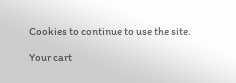Cookies to continue to use the site.

Your cart